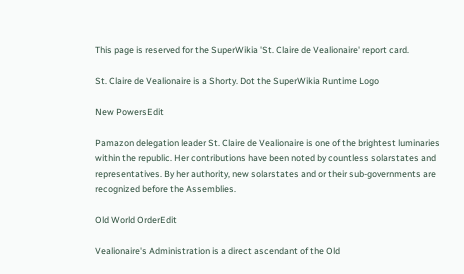This page is reserved for the SuperWikia 'St. Claire de Vealionaire' report card.

St. Claire de Vealionaire is a Shorty. Dot the SuperWikia Runtime Logo

New PowersEdit

Pamazon delegation leader St. Claire de Vealionaire is one of the brightest luminaries within the republic. Her contributions have been noted by countless solarstates and representatives. By her authority, new solarstates and or their sub-governments are recognized before the Assemblies.

Old World OrderEdit

Vealionaire's Administration is a direct ascendant of the Old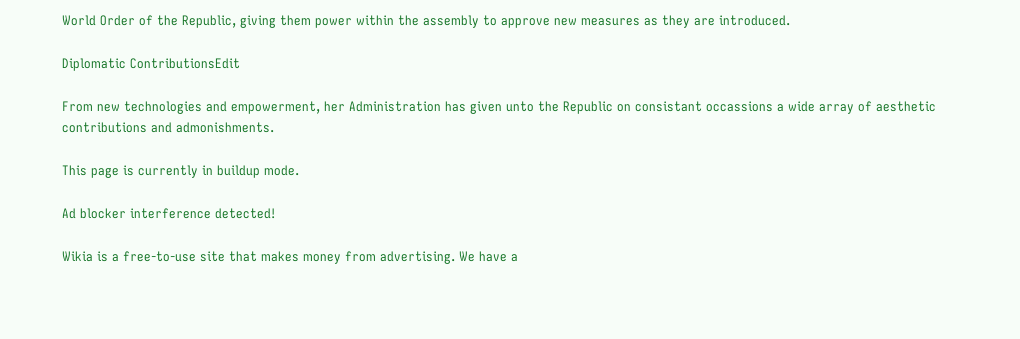World Order of the Republic, giving them power within the assembly to approve new measures as they are introduced.

Diplomatic ContributionsEdit

From new technologies and empowerment, her Administration has given unto the Republic on consistant occassions a wide array of aesthetic contributions and admonishments.

This page is currently in buildup mode.

Ad blocker interference detected!

Wikia is a free-to-use site that makes money from advertising. We have a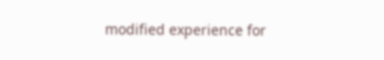modified experience for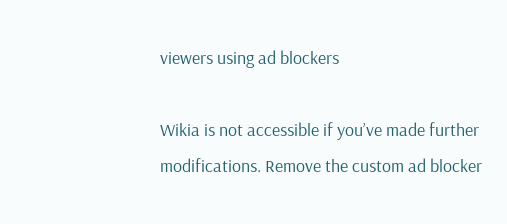viewers using ad blockers

Wikia is not accessible if you’ve made further modifications. Remove the custom ad blocker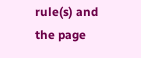rule(s) and the page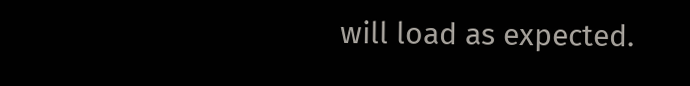will load as expected.